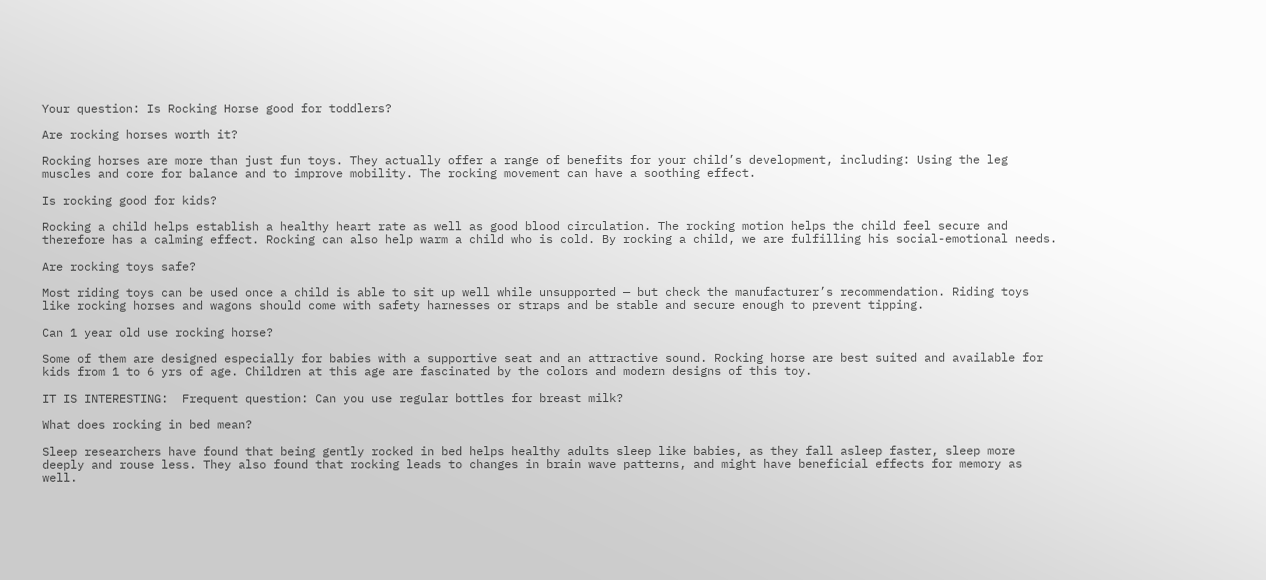Your question: Is Rocking Horse good for toddlers?

Are rocking horses worth it?

Rocking horses are more than just fun toys. They actually offer a range of benefits for your child’s development, including: Using the leg muscles and core for balance and to improve mobility. The rocking movement can have a soothing effect.

Is rocking good for kids?

Rocking a child helps establish a healthy heart rate as well as good blood circulation. The rocking motion helps the child feel secure and therefore has a calming effect. Rocking can also help warm a child who is cold. By rocking a child, we are fulfilling his social-emotional needs.

Are rocking toys safe?

Most riding toys can be used once a child is able to sit up well while unsupported — but check the manufacturer’s recommendation. Riding toys like rocking horses and wagons should come with safety harnesses or straps and be stable and secure enough to prevent tipping.

Can 1 year old use rocking horse?

Some of them are designed especially for babies with a supportive seat and an attractive sound. Rocking horse are best suited and available for kids from 1 to 6 yrs of age. Children at this age are fascinated by the colors and modern designs of this toy.

IT IS INTERESTING:  Frequent question: Can you use regular bottles for breast milk?

What does rocking in bed mean?

Sleep researchers have found that being gently rocked in bed helps healthy adults sleep like babies, as they fall asleep faster, sleep more deeply and rouse less. They also found that rocking leads to changes in brain wave patterns, and might have beneficial effects for memory as well.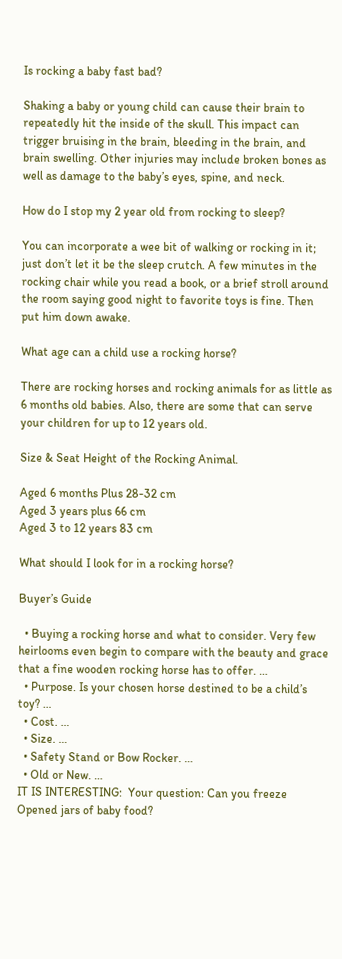Is rocking a baby fast bad?

Shaking a baby or young child can cause their brain to repeatedly hit the inside of the skull. This impact can trigger bruising in the brain, bleeding in the brain, and brain swelling. Other injuries may include broken bones as well as damage to the baby’s eyes, spine, and neck.

How do I stop my 2 year old from rocking to sleep?

You can incorporate a wee bit of walking or rocking in it; just don’t let it be the sleep crutch. A few minutes in the rocking chair while you read a book, or a brief stroll around the room saying good night to favorite toys is fine. Then put him down awake.

What age can a child use a rocking horse?

There are rocking horses and rocking animals for as little as 6 months old babies. Also, there are some that can serve your children for up to 12 years old.

Size & Seat Height of the Rocking Animal.

Aged 6 months Plus 28-32 cm
Aged 3 years plus 66 cm
Aged 3 to 12 years 83 cm

What should I look for in a rocking horse?

Buyer’s Guide

  • Buying a rocking horse and what to consider. Very few heirlooms even begin to compare with the beauty and grace that a fine wooden rocking horse has to offer. …
  • Purpose. Is your chosen horse destined to be a child’s toy? …
  • Cost. …
  • Size. …
  • Safety Stand or Bow Rocker. …
  • Old or New. …
IT IS INTERESTING:  Your question: Can you freeze Opened jars of baby food?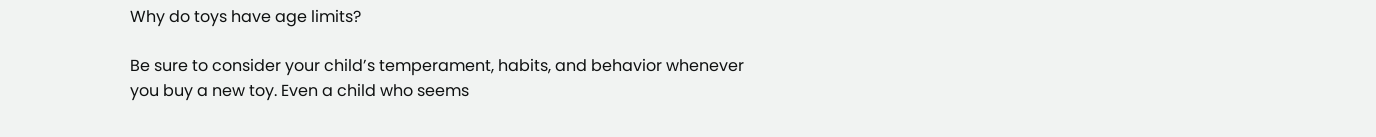Why do toys have age limits?

Be sure to consider your child’s temperament, habits, and behavior whenever you buy a new toy. Even a child who seems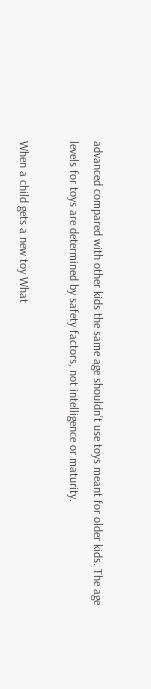advanced compared with other kids the same age shouldn’t use toys meant for older kids. The age levels for toys are determined by safety factors, not intelligence or maturity.

When a child gets a new toy What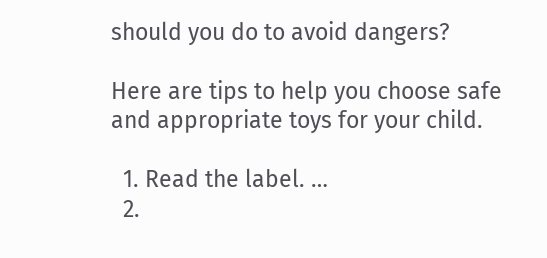should you do to avoid dangers?

Here are tips to help you choose safe and appropriate toys for your child.

  1. Read the label. …
  2.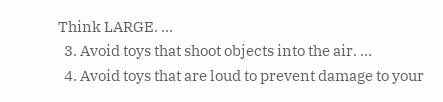Think LARGE. …
  3. Avoid toys that shoot objects into the air. …
  4. Avoid toys that are loud to prevent damage to your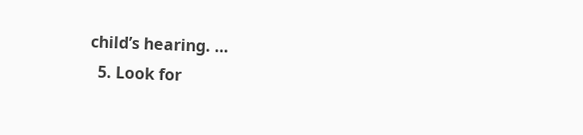child’s hearing. …
  5. Look for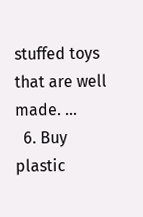stuffed toys that are well made. …
  6. Buy plastic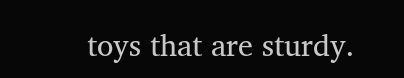toys that are sturdy.